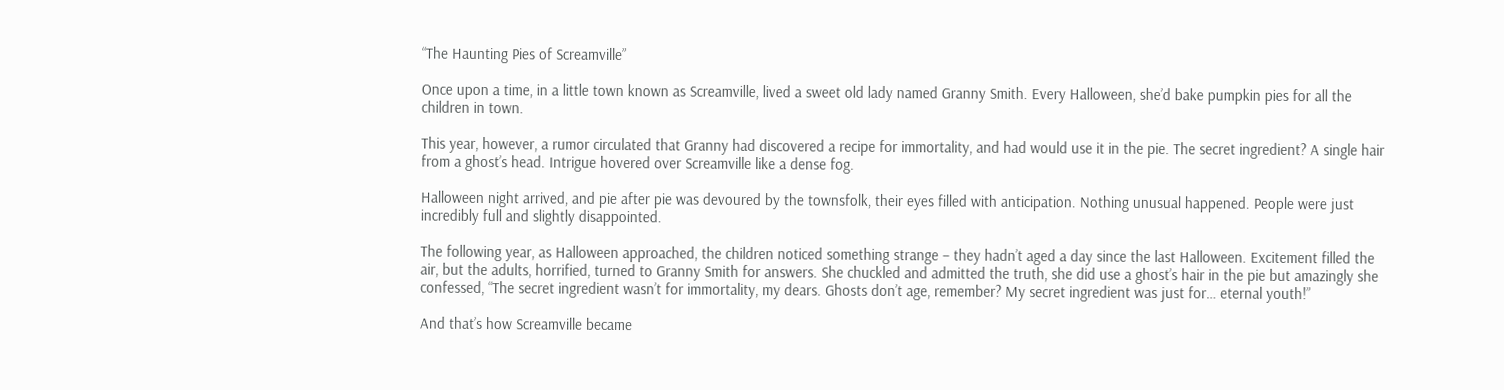“The Haunting Pies of Screamville”

Once upon a time, in a little town known as Screamville, lived a sweet old lady named Granny Smith. Every Halloween, she’d bake pumpkin pies for all the children in town.

This year, however, a rumor circulated that Granny had discovered a recipe for immortality, and had would use it in the pie. The secret ingredient? A single hair from a ghost’s head. Intrigue hovered over Screamville like a dense fog.

Halloween night arrived, and pie after pie was devoured by the townsfolk, their eyes filled with anticipation. Nothing unusual happened. People were just incredibly full and slightly disappointed.

The following year, as Halloween approached, the children noticed something strange – they hadn’t aged a day since the last Halloween. Excitement filled the air, but the adults, horrified, turned to Granny Smith for answers. She chuckled and admitted the truth, she did use a ghost’s hair in the pie but amazingly she confessed, “The secret ingredient wasn’t for immortality, my dears. Ghosts don’t age, remember? My secret ingredient was just for… eternal youth!”

And that’s how Screamville became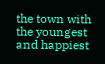the town with the youngest and happiest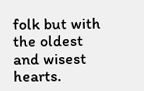folk but with the oldest and wisest hearts.